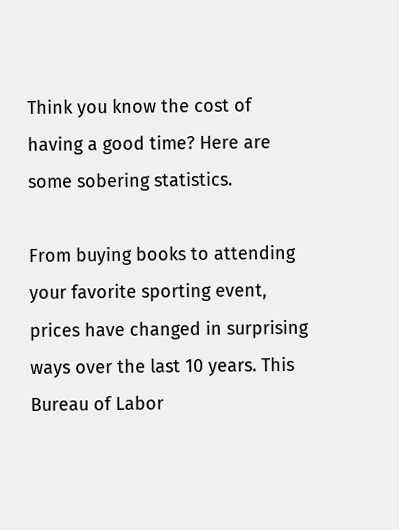Think you know the cost of having a good time? Here are some sobering statistics.

From buying books to attending your favorite sporting event, prices have changed in surprising ways over the last 10 years. This Bureau of Labor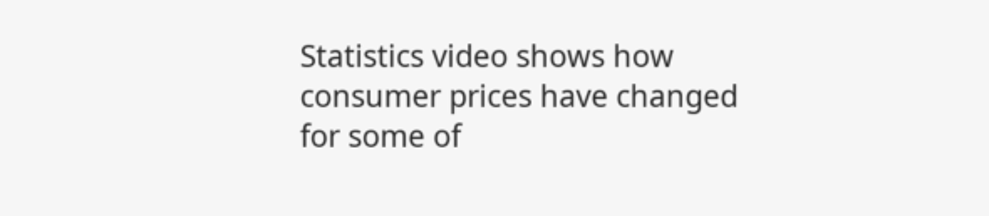Statistics video shows how consumer prices have changed for some of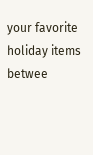your favorite holiday items betwee